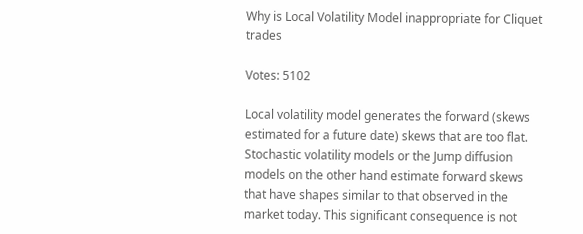Why is Local Volatility Model inappropriate for Cliquet trades

Votes: 5102

Local volatility model generates the forward (skews estimated for a future date) skews that are too flat. Stochastic volatility models or the Jump diffusion models on the other hand estimate forward skews that have shapes similar to that observed in the market today. This significant consequence is not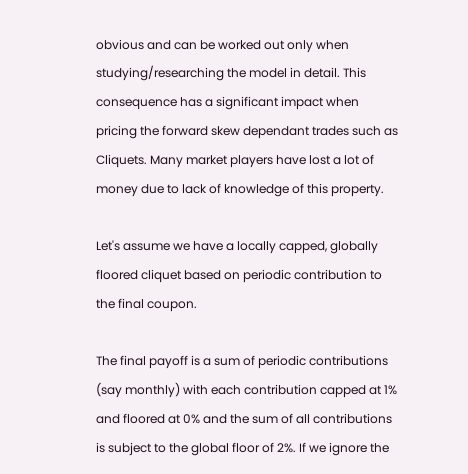obvious and can be worked out only when studying/researching the model in detail. This consequence has a significant impact when pricing the forward skew dependant trades such as Cliquets. Many market players have lost a lot of money due to lack of knowledge of this property.

Let's assume we have a locally capped, globally floored cliquet based on periodic contribution to the final coupon.

The final payoff is a sum of periodic contributions (say monthly) with each contribution capped at 1% and floored at 0% and the sum of all contributions is subject to the global floor of 2%. If we ignore the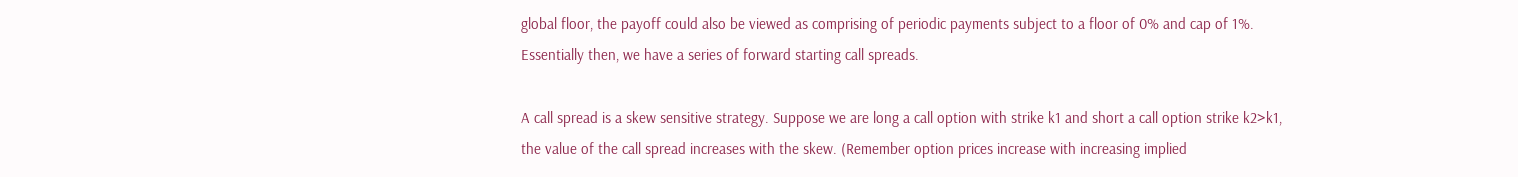global floor, the payoff could also be viewed as comprising of periodic payments subject to a floor of 0% and cap of 1%. Essentially then, we have a series of forward starting call spreads.

A call spread is a skew sensitive strategy. Suppose we are long a call option with strike k1 and short a call option strike k2>k1, the value of the call spread increases with the skew. (Remember option prices increase with increasing implied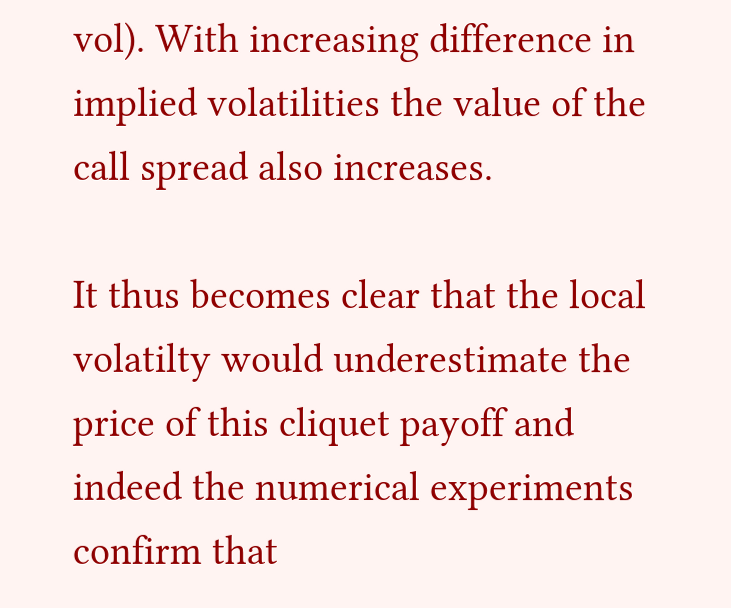vol). With increasing difference in implied volatilities the value of the call spread also increases.

It thus becomes clear that the local volatilty would underestimate the price of this cliquet payoff and indeed the numerical experiments confirm that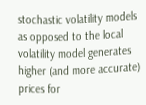stochastic volatility models as opposed to the local volatility model generates higher (and more accurate) prices for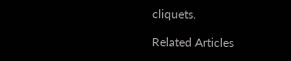cliquets.

Related Articles